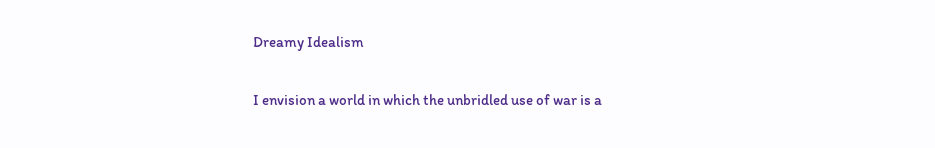Dreamy Idealism

I envision a world in which the unbridled use of war is a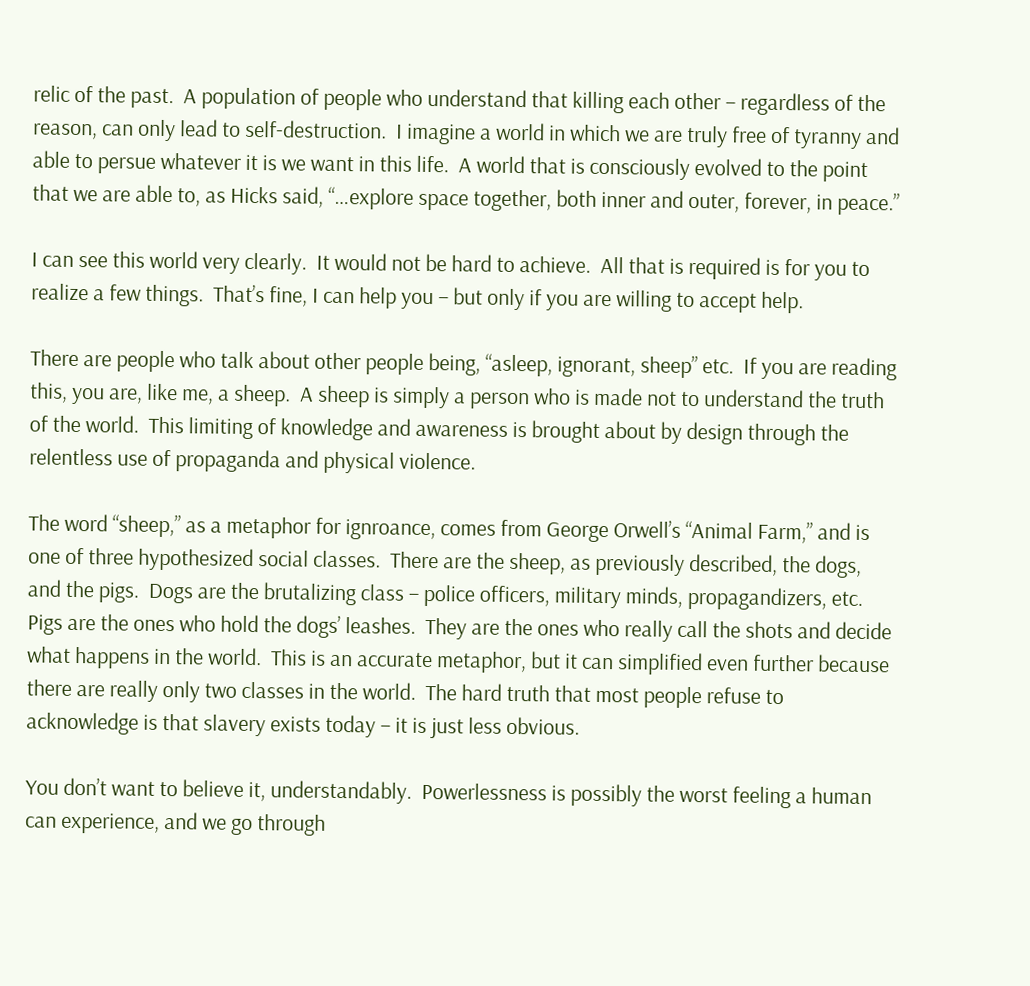relic of the past.  A population of people who understand that killing each other – regardless of the reason, can only lead to self-destruction.  I imagine a world in which we are truly free of tyranny and able to persue whatever it is we want in this life.  A world that is consciously evolved to the point that we are able to, as Hicks said, “…explore space together, both inner and outer, forever, in peace.”

I can see this world very clearly.  It would not be hard to achieve.  All that is required is for you to realize a few things.  That’s fine, I can help you – but only if you are willing to accept help.

There are people who talk about other people being, “asleep, ignorant, sheep” etc.  If you are reading this, you are, like me, a sheep.  A sheep is simply a person who is made not to understand the truth of the world.  This limiting of knowledge and awareness is brought about by design through the relentless use of propaganda and physical violence.

The word “sheep,” as a metaphor for ignroance, comes from George Orwell’s “Animal Farm,” and is one of three hypothesized social classes.  There are the sheep, as previously described, the dogs, and the pigs.  Dogs are the brutalizing class – police officers, military minds, propagandizers, etc.  Pigs are the ones who hold the dogs’ leashes.  They are the ones who really call the shots and decide what happens in the world.  This is an accurate metaphor, but it can simplified even further because there are really only two classes in the world.  The hard truth that most people refuse to acknowledge is that slavery exists today – it is just less obvious.

You don’t want to believe it, understandably.  Powerlessness is possibly the worst feeling a human can experience, and we go through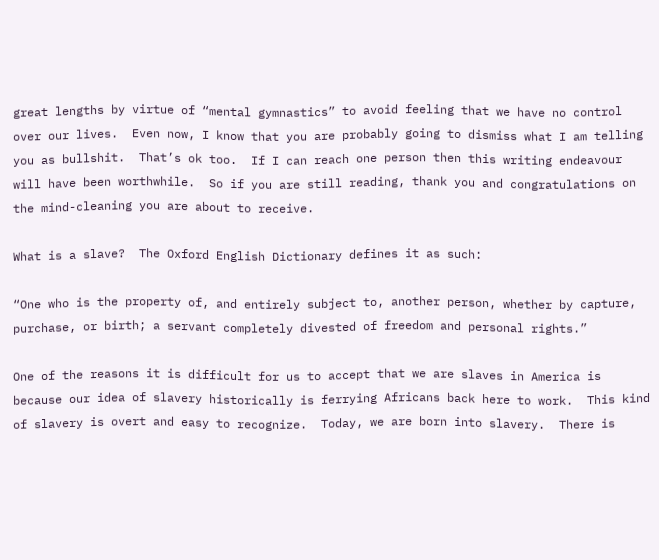great lengths by virtue of “mental gymnastics” to avoid feeling that we have no control over our lives.  Even now, I know that you are probably going to dismiss what I am telling you as bullshit.  That’s ok too.  If I can reach one person then this writing endeavour will have been worthwhile.  So if you are still reading, thank you and congratulations on the mind-cleaning you are about to receive.

What is a slave?  The Oxford English Dictionary defines it as such:

“One who is the property of, and entirely subject to, another person, whether by capture, purchase, or birth; a servant completely divested of freedom and personal rights.”

One of the reasons it is difficult for us to accept that we are slaves in America is because our idea of slavery historically is ferrying Africans back here to work.  This kind of slavery is overt and easy to recognize.  Today, we are born into slavery.  There is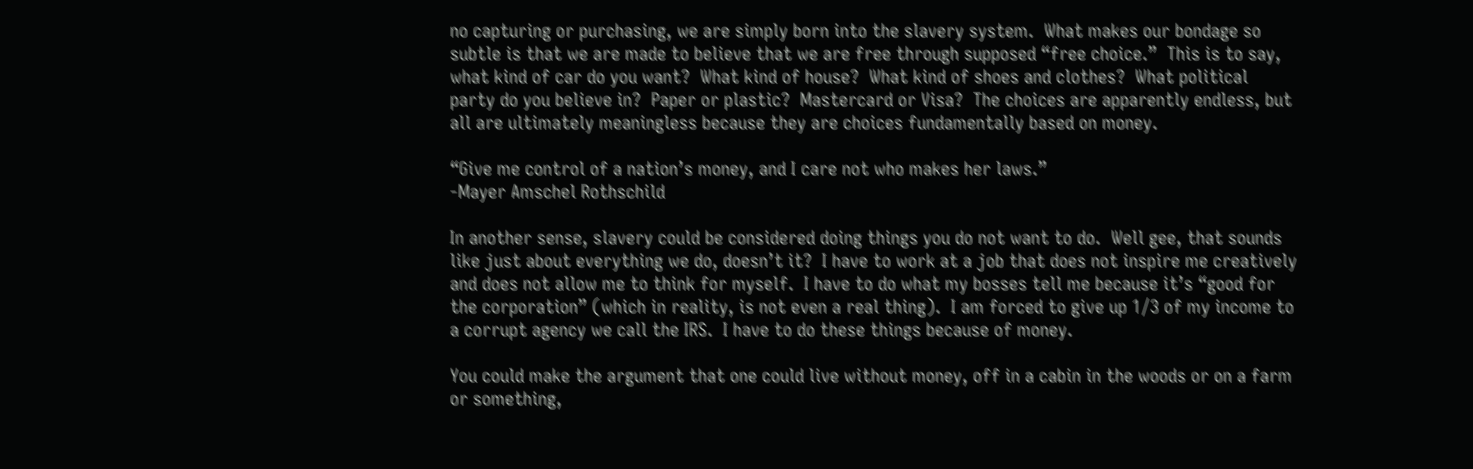no capturing or purchasing, we are simply born into the slavery system.  What makes our bondage so subtle is that we are made to believe that we are free through supposed “free choice.”  This is to say, what kind of car do you want?  What kind of house?  What kind of shoes and clothes?  What political party do you believe in?  Paper or plastic?  Mastercard or Visa?  The choices are apparently endless, but all are ultimately meaningless because they are choices fundamentally based on money.

“Give me control of a nation’s money, and I care not who makes her laws.”
-Mayer Amschel Rothschild

In another sense, slavery could be considered doing things you do not want to do.  Well gee, that sounds like just about everything we do, doesn’t it?  I have to work at a job that does not inspire me creatively and does not allow me to think for myself.  I have to do what my bosses tell me because it’s “good for the corporation” (which in reality, is not even a real thing).  I am forced to give up 1/3 of my income to a corrupt agency we call the IRS.  I have to do these things because of money.

You could make the argument that one could live without money, off in a cabin in the woods or on a farm or something,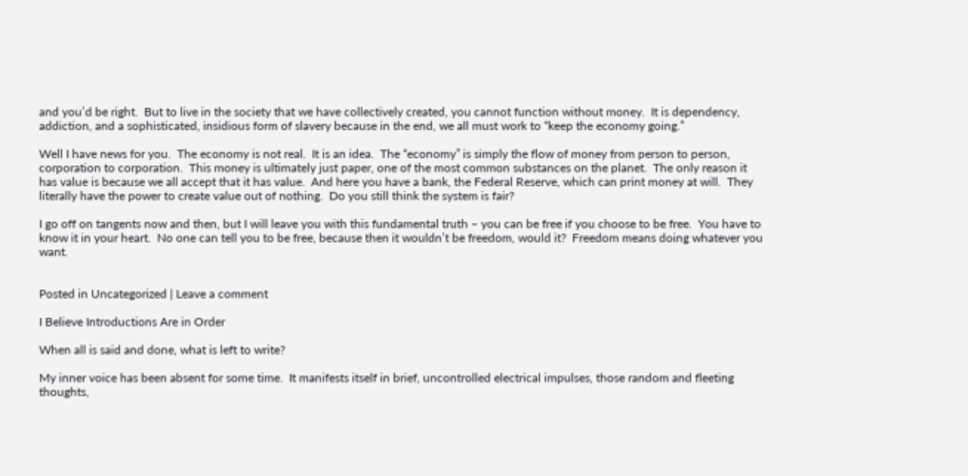and you’d be right.  But to live in the society that we have collectively created, you cannot function without money.  It is dependency, addiction, and a sophisticated, insidious form of slavery because in the end, we all must work to “keep the economy going.”

Well I have news for you.  The economy is not real.  It is an idea.  The “economy” is simply the flow of money from person to person, corporation to corporation.  This money is ultimately just paper, one of the most common substances on the planet.  The only reason it has value is because we all accept that it has value.  And here you have a bank, the Federal Reserve, which can print money at will.  They literally have the power to create value out of nothing.  Do you still think the system is fair?

I go off on tangents now and then, but I will leave you with this fundamental truth – you can be free if you choose to be free.  You have to know it in your heart.  No one can tell you to be free, because then it wouldn’t be freedom, would it?  Freedom means doing whatever you want.


Posted in Uncategorized | Leave a comment

I Believe Introductions Are in Order

When all is said and done, what is left to write?

My inner voice has been absent for some time.  It manifests itself in brief, uncontrolled electrical impulses, those random and fleeting thoughts,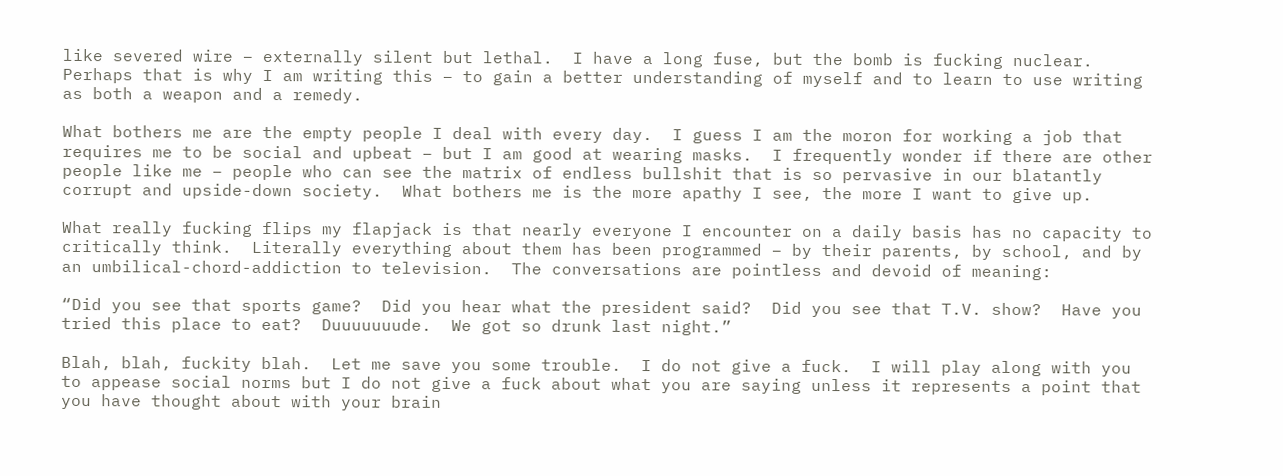like severed wire – externally silent but lethal.  I have a long fuse, but the bomb is fucking nuclear.  Perhaps that is why I am writing this – to gain a better understanding of myself and to learn to use writing as both a weapon and a remedy.

What bothers me are the empty people I deal with every day.  I guess I am the moron for working a job that requires me to be social and upbeat – but I am good at wearing masks.  I frequently wonder if there are other people like me – people who can see the matrix of endless bullshit that is so pervasive in our blatantly corrupt and upside-down society.  What bothers me is the more apathy I see, the more I want to give up.

What really fucking flips my flapjack is that nearly everyone I encounter on a daily basis has no capacity to critically think.  Literally everything about them has been programmed – by their parents, by school, and by an umbilical-chord-addiction to television.  The conversations are pointless and devoid of meaning:

“Did you see that sports game?  Did you hear what the president said?  Did you see that T.V. show?  Have you tried this place to eat?  Duuuuuuude.  We got so drunk last night.”

Blah, blah, fuckity blah.  Let me save you some trouble.  I do not give a fuck.  I will play along with you to appease social norms but I do not give a fuck about what you are saying unless it represents a point that you have thought about with your brain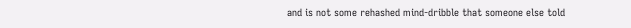and is not some rehashed mind-dribble that someone else told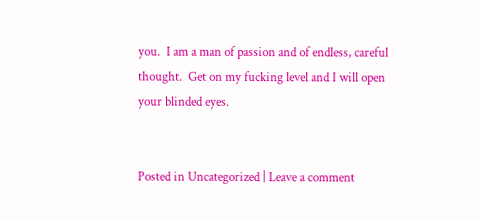you.  I am a man of passion and of endless, careful thought.  Get on my fucking level and I will open your blinded eyes.


Posted in Uncategorized | Leave a comment